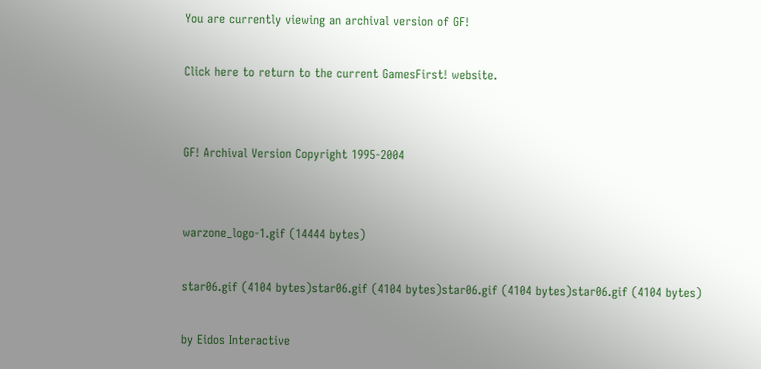You are currently viewing an archival version of GF!

Click here to return to the current GamesFirst! website.


GF! Archival Version Copyright 1995-2004


warzone_logo-1.gif (14444 bytes)

star06.gif (4104 bytes)star06.gif (4104 bytes)star06.gif (4104 bytes)star06.gif (4104 bytes)

by Eidos Interactive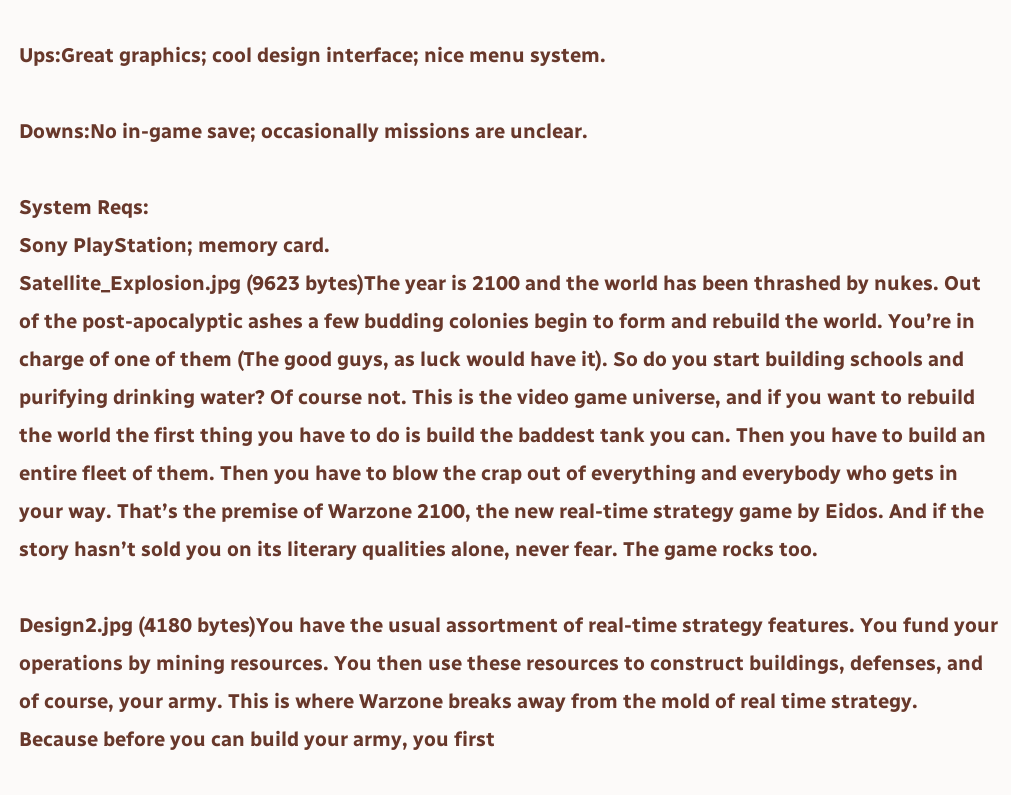Ups:Great graphics; cool design interface; nice menu system.

Downs:No in-game save; occasionally missions are unclear.

System Reqs:
Sony PlayStation; memory card.
Satellite_Explosion.jpg (9623 bytes)The year is 2100 and the world has been thrashed by nukes. Out of the post-apocalyptic ashes a few budding colonies begin to form and rebuild the world. You’re in charge of one of them (The good guys, as luck would have it). So do you start building schools and purifying drinking water? Of course not. This is the video game universe, and if you want to rebuild the world the first thing you have to do is build the baddest tank you can. Then you have to build an entire fleet of them. Then you have to blow the crap out of everything and everybody who gets in your way. That’s the premise of Warzone 2100, the new real-time strategy game by Eidos. And if the story hasn’t sold you on its literary qualities alone, never fear. The game rocks too.

Design2.jpg (4180 bytes)You have the usual assortment of real-time strategy features. You fund your operations by mining resources. You then use these resources to construct buildings, defenses, and of course, your army. This is where Warzone breaks away from the mold of real time strategy. Because before you can build your army, you first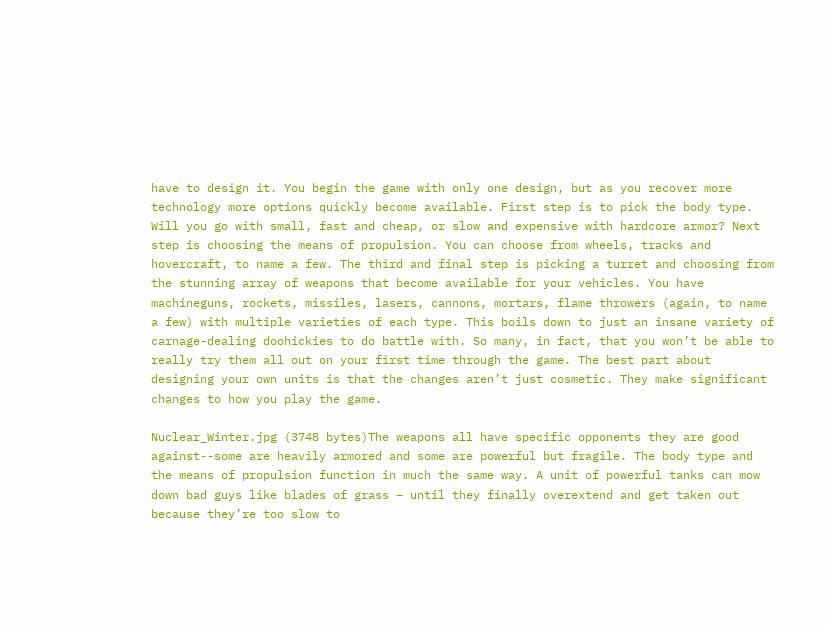have to design it. You begin the game with only one design, but as you recover more technology more options quickly become available. First step is to pick the body type. Will you go with small, fast and cheap, or slow and expensive with hardcore armor? Next step is choosing the means of propulsion. You can choose from wheels, tracks and hovercraft, to name a few. The third and final step is picking a turret and choosing from the stunning array of weapons that become available for your vehicles. You have machineguns, rockets, missiles, lasers, cannons, mortars, flame throwers (again, to name a few) with multiple varieties of each type. This boils down to just an insane variety of carnage-dealing doohickies to do battle with. So many, in fact, that you won’t be able to really try them all out on your first time through the game. The best part about designing your own units is that the changes aren’t just cosmetic. They make significant changes to how you play the game.

Nuclear_Winter.jpg (3748 bytes)The weapons all have specific opponents they are good against--some are heavily armored and some are powerful but fragile. The body type and the means of propulsion function in much the same way. A unit of powerful tanks can mow down bad guys like blades of grass – until they finally overextend and get taken out because they’re too slow to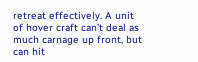retreat effectively. A unit of hover craft can’t deal as much carnage up front, but can hit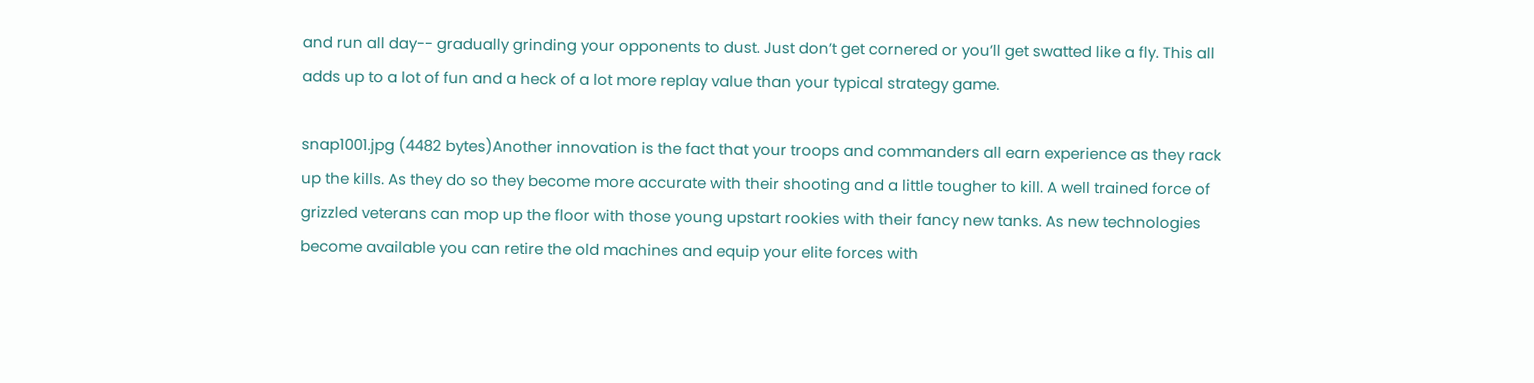and run all day-- gradually grinding your opponents to dust. Just don’t get cornered or you’ll get swatted like a fly. This all adds up to a lot of fun and a heck of a lot more replay value than your typical strategy game.

snap1001.jpg (4482 bytes)Another innovation is the fact that your troops and commanders all earn experience as they rack up the kills. As they do so they become more accurate with their shooting and a little tougher to kill. A well trained force of grizzled veterans can mop up the floor with those young upstart rookies with their fancy new tanks. As new technologies become available you can retire the old machines and equip your elite forces with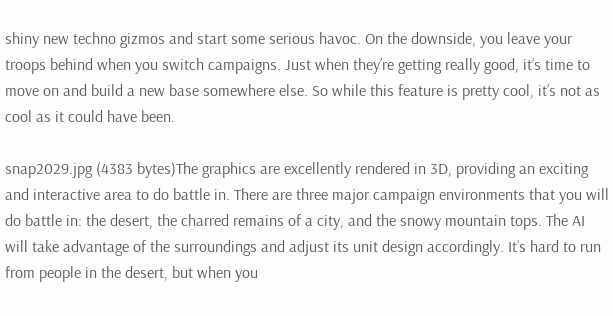shiny new techno gizmos and start some serious havoc. On the downside, you leave your troops behind when you switch campaigns. Just when they’re getting really good, it’s time to move on and build a new base somewhere else. So while this feature is pretty cool, it’s not as cool as it could have been.

snap2029.jpg (4383 bytes)The graphics are excellently rendered in 3D, providing an exciting and interactive area to do battle in. There are three major campaign environments that you will do battle in: the desert, the charred remains of a city, and the snowy mountain tops. The AI will take advantage of the surroundings and adjust its unit design accordingly. It’s hard to run from people in the desert, but when you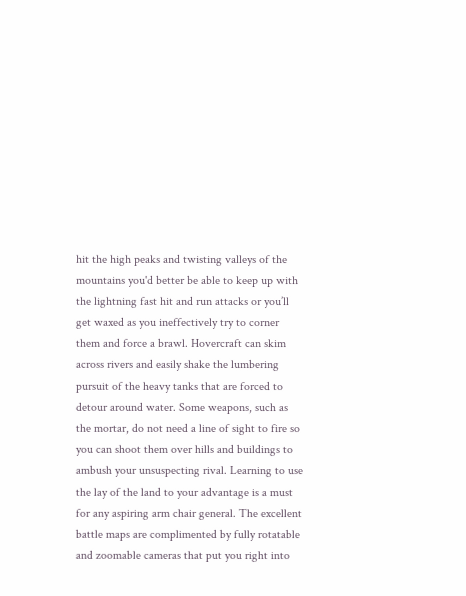hit the high peaks and twisting valleys of the mountains you'd better be able to keep up with the lightning fast hit and run attacks or you’ll get waxed as you ineffectively try to corner them and force a brawl. Hovercraft can skim across rivers and easily shake the lumbering pursuit of the heavy tanks that are forced to detour around water. Some weapons, such as the mortar, do not need a line of sight to fire so you can shoot them over hills and buildings to ambush your unsuspecting rival. Learning to use the lay of the land to your advantage is a must for any aspiring arm chair general. The excellent battle maps are complimented by fully rotatable and zoomable cameras that put you right into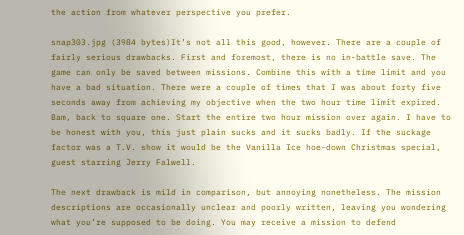the action from whatever perspective you prefer.

snap303.jpg (3984 bytes)It’s not all this good, however. There are a couple of fairly serious drawbacks. First and foremost, there is no in-battle save. The game can only be saved between missions. Combine this with a time limit and you have a bad situation. There were a couple of times that I was about forty five seconds away from achieving my objective when the two hour time limit expired. Bam, back to square one. Start the entire two hour mission over again. I have to be honest with you, this just plain sucks and it sucks badly. If the suckage factor was a T.V. show it would be the Vanilla Ice hoe-down Christmas special, guest starring Jerry Falwell.

The next drawback is mild in comparison, but annoying nonetheless. The mission descriptions are occasionally unclear and poorly written, leaving you wondering what you’re supposed to be doing. You may receive a mission to defend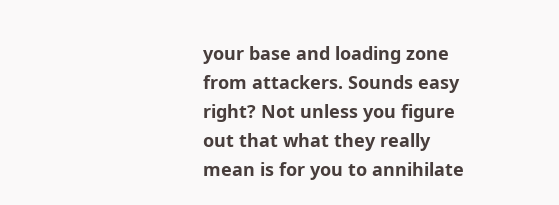your base and loading zone from attackers. Sounds easy right? Not unless you figure out that what they really mean is for you to annihilate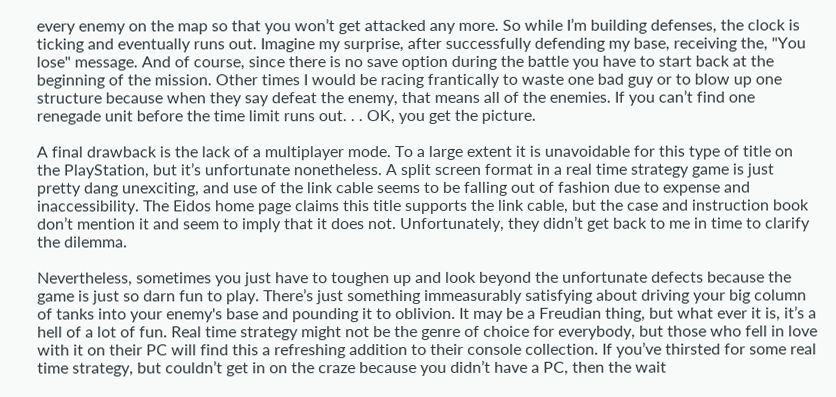every enemy on the map so that you won’t get attacked any more. So while I’m building defenses, the clock is ticking and eventually runs out. Imagine my surprise, after successfully defending my base, receiving the, "You lose" message. And of course, since there is no save option during the battle you have to start back at the beginning of the mission. Other times I would be racing frantically to waste one bad guy or to blow up one structure because when they say defeat the enemy, that means all of the enemies. If you can’t find one renegade unit before the time limit runs out. . . OK, you get the picture.

A final drawback is the lack of a multiplayer mode. To a large extent it is unavoidable for this type of title on the PlayStation, but it’s unfortunate nonetheless. A split screen format in a real time strategy game is just pretty dang unexciting, and use of the link cable seems to be falling out of fashion due to expense and inaccessibility. The Eidos home page claims this title supports the link cable, but the case and instruction book don’t mention it and seem to imply that it does not. Unfortunately, they didn’t get back to me in time to clarify the dilemma.

Nevertheless, sometimes you just have to toughen up and look beyond the unfortunate defects because the game is just so darn fun to play. There’s just something immeasurably satisfying about driving your big column of tanks into your enemy's base and pounding it to oblivion. It may be a Freudian thing, but what ever it is, it’s a hell of a lot of fun. Real time strategy might not be the genre of choice for everybody, but those who fell in love with it on their PC will find this a refreshing addition to their console collection. If you’ve thirsted for some real time strategy, but couldn’t get in on the craze because you didn’t have a PC, then the wait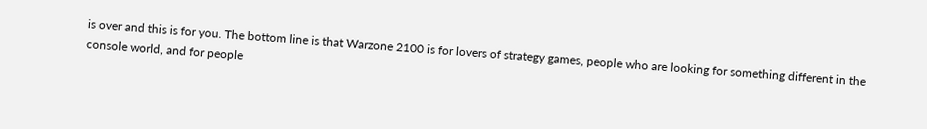is over and this is for you. The bottom line is that Warzone 2100 is for lovers of strategy games, people who are looking for something different in the console world, and for people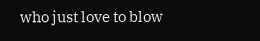who just love to blow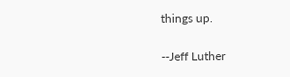things up.

--Jeff Luther